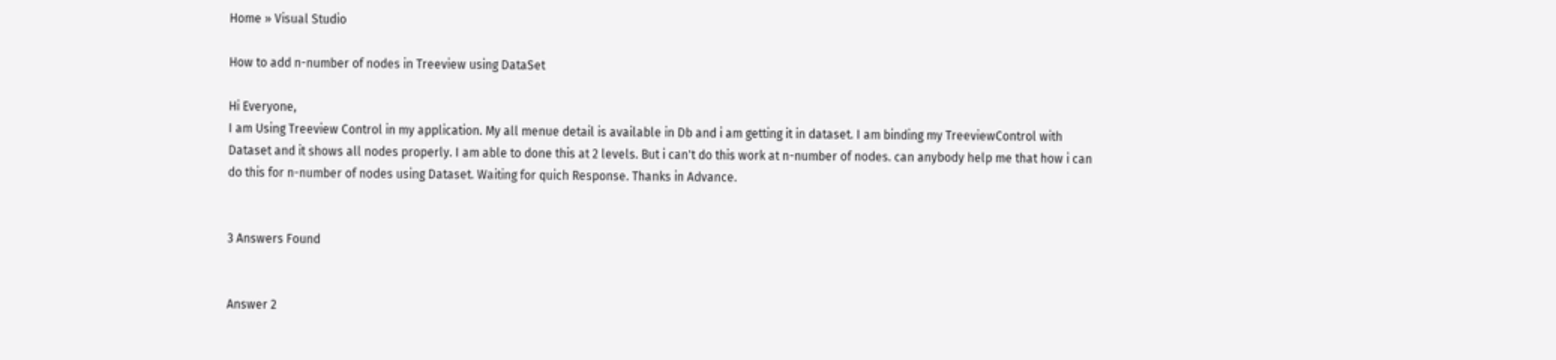Home » Visual Studio

How to add n-number of nodes in Treeview using DataSet

Hi Everyone,
I am Using Treeview Control in my application. My all menue detail is available in Db and i am getting it in dataset. I am binding my TreeviewControl with Dataset and it shows all nodes properly. I am able to done this at 2 levels. But i can't do this work at n-number of nodes. can anybody help me that how i can do this for n-number of nodes using Dataset. Waiting for quich Response. Thanks in Advance.


3 Answers Found


Answer 2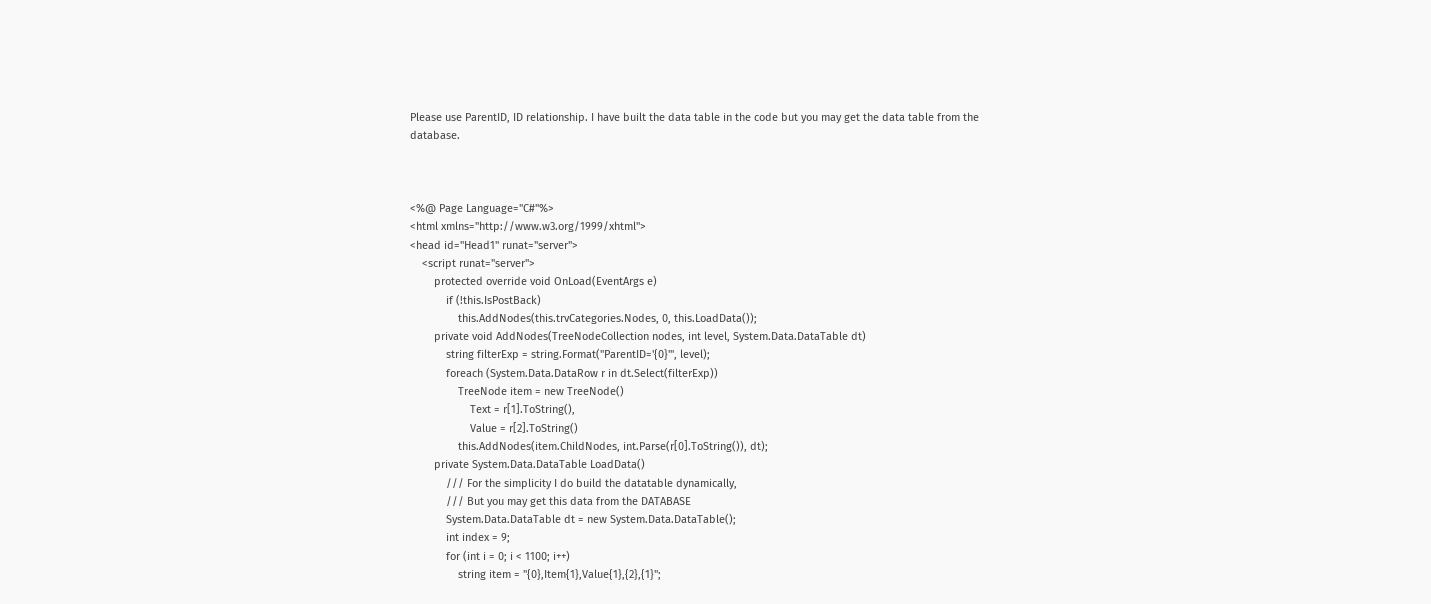Please use ParentID, ID relationship. I have built the data table in the code but you may get the data table from the database.



<%@ Page Language="C#"%>
<html xmlns="http://www.w3.org/1999/xhtml">
<head id="Head1" runat="server">
    <script runat="server">
        protected override void OnLoad(EventArgs e)
            if (!this.IsPostBack)
                this.AddNodes(this.trvCategories.Nodes, 0, this.LoadData());
        private void AddNodes(TreeNodeCollection nodes, int level, System.Data.DataTable dt)
            string filterExp = string.Format("ParentID='{0}'", level);
            foreach (System.Data.DataRow r in dt.Select(filterExp))
                TreeNode item = new TreeNode()
                    Text = r[1].ToString(),
                    Value = r[2].ToString()
                this.AddNodes(item.ChildNodes, int.Parse(r[0].ToString()), dt);
        private System.Data.DataTable LoadData()
            /// For the simplicity I do build the datatable dynamically,
            /// But you may get this data from the DATABASE
            System.Data.DataTable dt = new System.Data.DataTable();
            int index = 9;
            for (int i = 0; i < 1100; i++)
                string item = "{0},Item{1},Value{1},{2},{1}";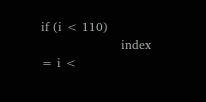if (i < 110)
                    index = i <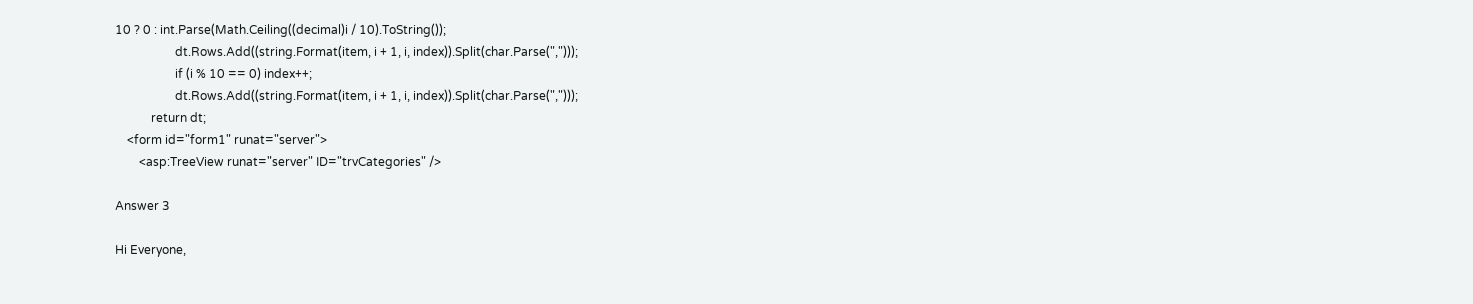10 ? 0 : int.Parse(Math.Ceiling((decimal)i / 10).ToString());
                    dt.Rows.Add((string.Format(item, i + 1, i, index)).Split(char.Parse(",")));
                    if (i % 10 == 0) index++;
                    dt.Rows.Add((string.Format(item, i + 1, i, index)).Split(char.Parse(",")));
            return dt;
    <form id="form1" runat="server">
        <asp:TreeView runat="server" ID="trvCategories" />

Answer 3

Hi Everyone,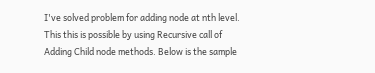I've solved problem for adding node at nth level. This this is possible by using Recursive call of Adding Child node methods. Below is the sample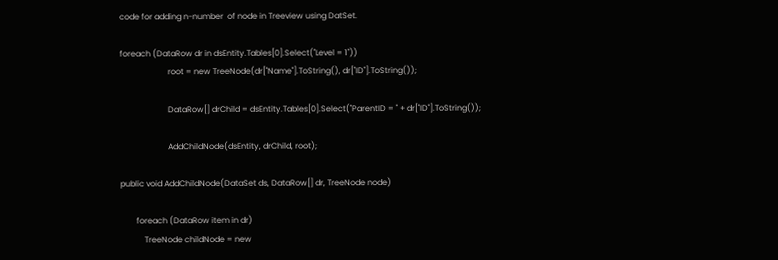code for adding n-number  of node in Treeview using DatSet.

foreach (DataRow dr in dsEntity.Tables[0].Select("Level = 1"))
                        root = new TreeNode(dr["Name"].ToString(), dr["ID"].ToString());

                        DataRow[] drChild = dsEntity.Tables[0].Select("ParentID = " + dr["ID"].ToString());

                        AddChildNode(dsEntity, drChild, root);

public void AddChildNode(DataSet ds, DataRow[] dr, TreeNode node)

        foreach (DataRow item in dr)
            TreeNode childNode = new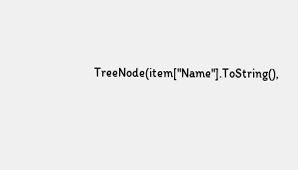TreeNode(item["Name"].ToString(),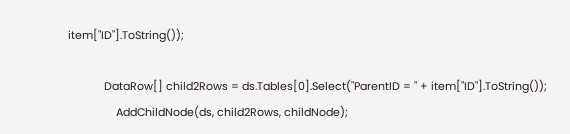item["ID"].ToString());

            DataRow[] child2Rows = ds.Tables[0].Select("ParentID = " + item["ID"].ToString());
                AddChildNode(ds, child2Rows, childNode);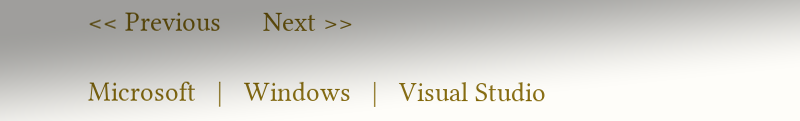<< Previous      Next >>

Microsoft   |   Windows   |   Visual Studio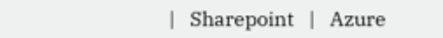|   Sharepoint   |   Azure